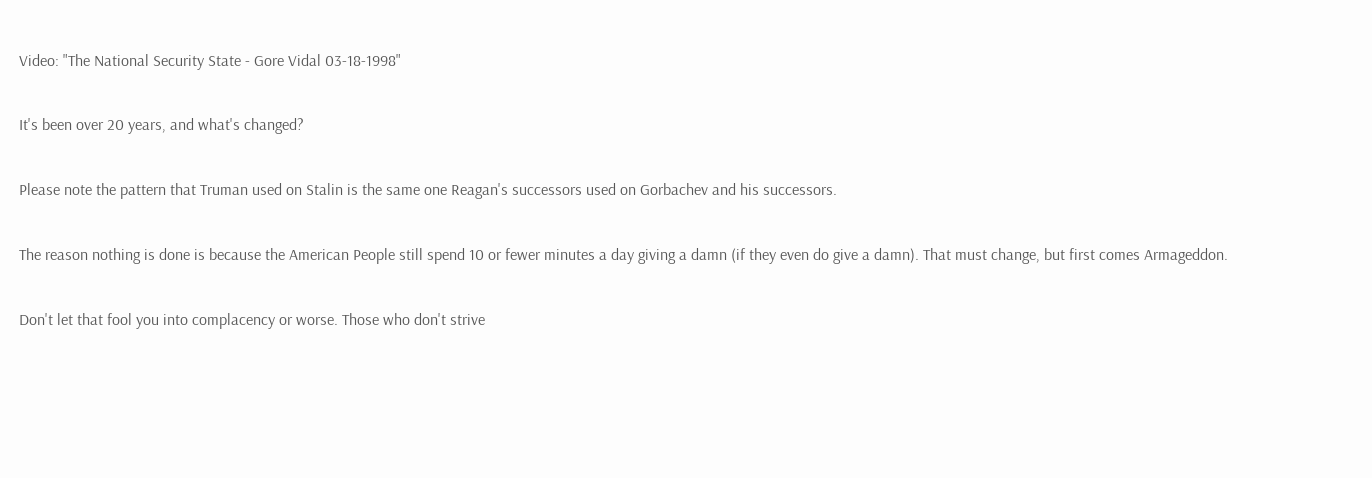Video: "The National Security State - Gore Vidal 03-18-1998"

It's been over 20 years, and what's changed?

Please note the pattern that Truman used on Stalin is the same one Reagan's successors used on Gorbachev and his successors.

The reason nothing is done is because the American People still spend 10 or fewer minutes a day giving a damn (if they even do give a damn). That must change, but first comes Armageddon.

Don't let that fool you into complacency or worse. Those who don't strive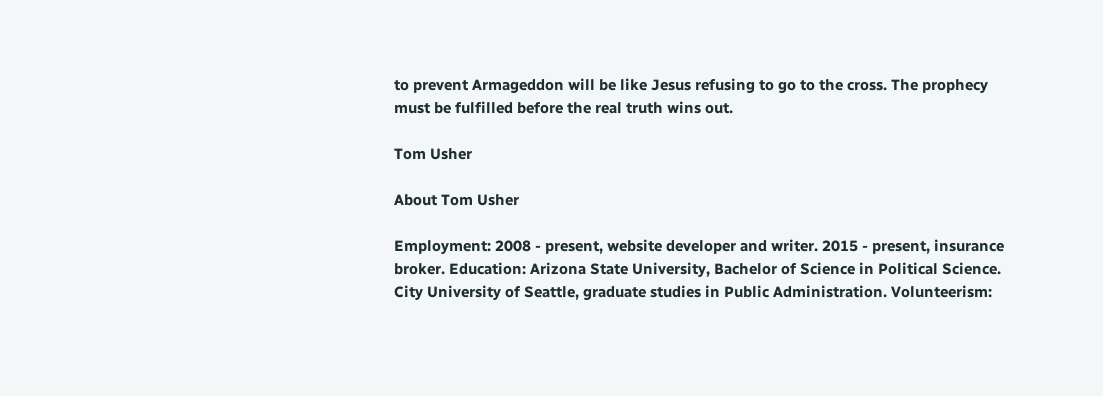to prevent Armageddon will be like Jesus refusing to go to the cross. The prophecy must be fulfilled before the real truth wins out.

Tom Usher

About Tom Usher

Employment: 2008 - present, website developer and writer. 2015 - present, insurance broker. Education: Arizona State University, Bachelor of Science in Political Science. City University of Seattle, graduate studies in Public Administration. Volunteerism: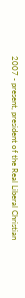2007 - present, president of the Real Liberal Christian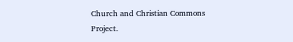Church and Christian Commons Project.